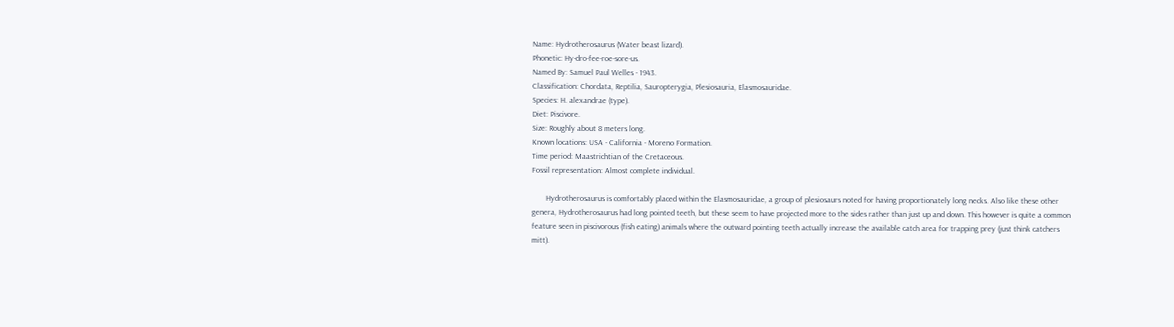Name: Hydrotherosaurus (Water beast lizard).
Phonetic: Hy-dro-fee-roe-sore-us.
Named By: Samuel Paul Welles - 1943.
Classification: Chordata, Reptilia, Sauropterygia, Plesiosauria, Elasmosauridae.
Species: H. alexandrae (type).
Diet: Piscivore.
Size: Roughly about 8 meters long.
Known locations: USA - California - Moreno Formation.
Time period: Maastrichtian of the Cretaceous.
Fossil representation: Almost complete individual.

       Hydrotherosaurus is comfortably placed within the Elasmosauridae, a group of plesiosaurs noted for having proportionately long necks. Also like these other genera, Hydrotherosaurus had long pointed teeth, but these seem to have projected more to the sides rather than just up and down. This however is quite a common feature seen in piscivorous (fish eating) animals where the outward pointing teeth actually increase the available catch area for trapping prey (just think catchers mitt).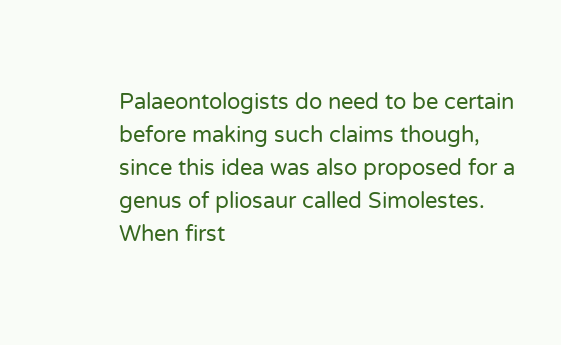Palaeontologists do need to be certain before making such claims though, since this idea was also proposed for a genus of pliosaur called Simolestes. When first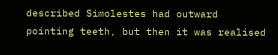described Simolestes had outward pointing teeth, but then it was realised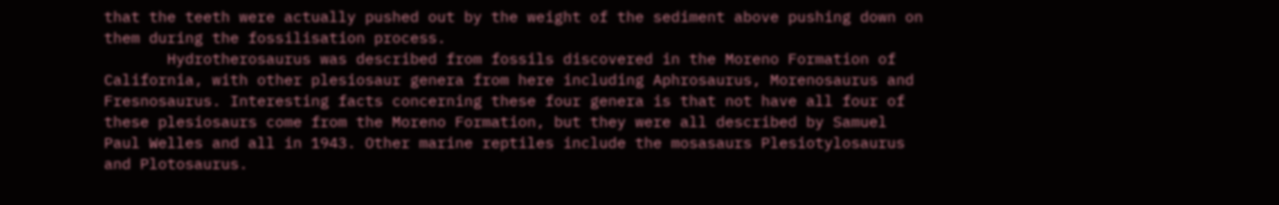that the teeth were actually pushed out by the weight of the sediment above pushing down on them during the fossilisation process.
       Hydrotherosaurus was described from fossils discovered in the Moreno Formation of California, with other plesiosaur genera from here including Aphrosaurus, Morenosaurus and Fresnosaurus. Interesting facts concerning these four genera is that not have all four of these plesiosaurs come from the Moreno Formation, but they were all described by Samuel Paul Welles and all in 1943. Other marine reptiles include the mosasaurs Plesiotylosaurus and Plotosaurus.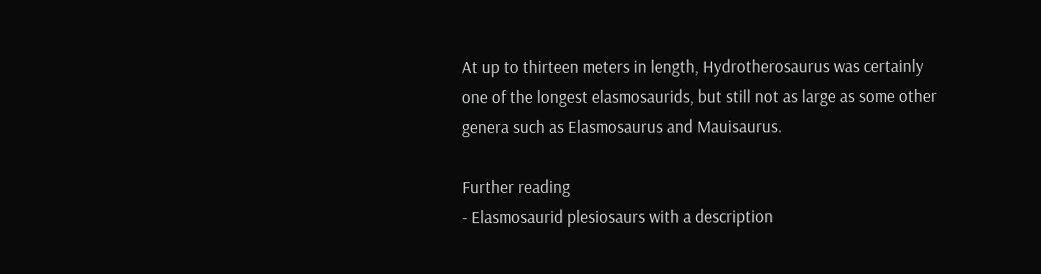At up to thirteen meters in length, Hydrotherosaurus was certainly one of the longest elasmosaurids, but still not as large as some other genera such as Elasmosaurus and Mauisaurus.

Further reading
- Elasmosaurid plesiosaurs with a description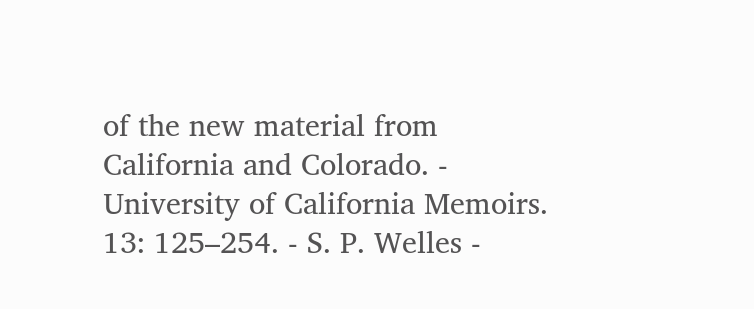of the new material from California and Colorado. - University of California Memoirs. 13: 125–254. - S. P. Welles -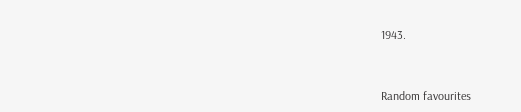1943.


Random favourites